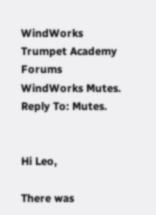WindWorks Trumpet Academy Forums WindWorks Mutes. Reply To: Mutes.


Hi Leo,

There was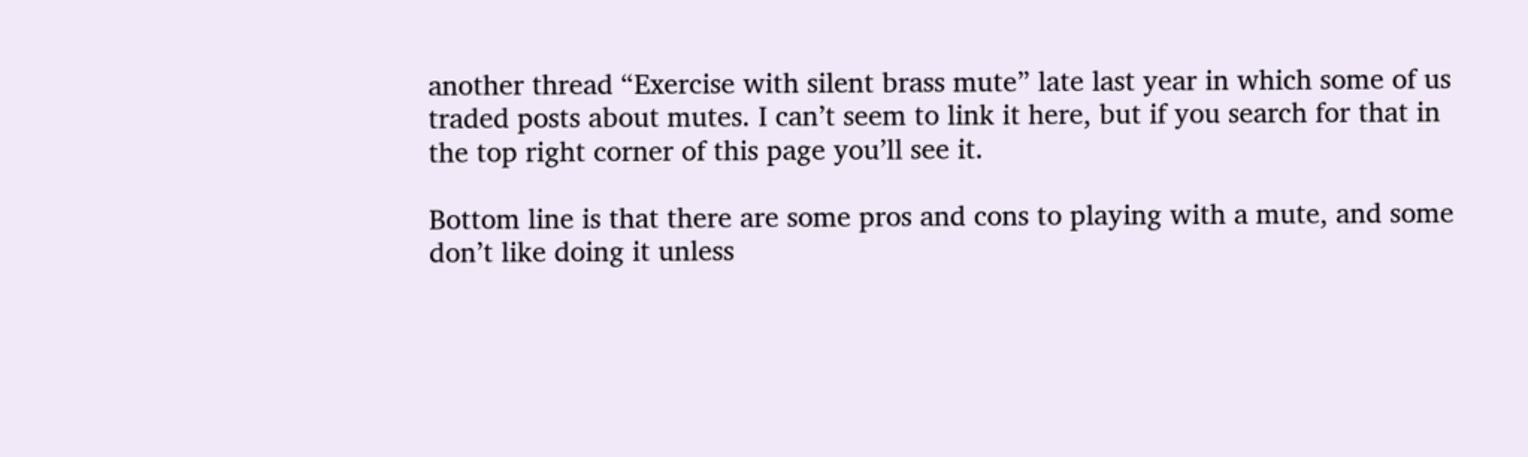another thread “Exercise with silent brass mute” late last year in which some of us traded posts about mutes. I can’t seem to link it here, but if you search for that in the top right corner of this page you’ll see it.

Bottom line is that there are some pros and cons to playing with a mute, and some don’t like doing it unless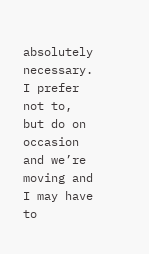absolutely necessary. I prefer not to, but do on occasion and we’re moving and I may have to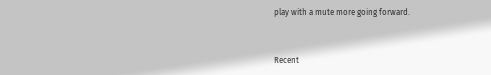play with a mute more going forward.



Recent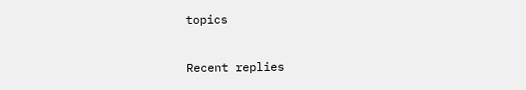topics

Recent replies